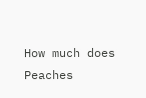How much does Peaches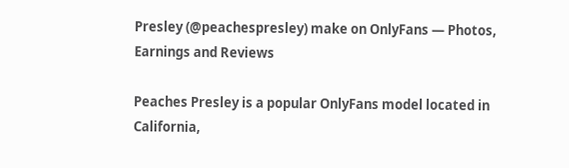Presley (@peachespresley) make on OnlyFans — Photos, Earnings and Reviews

Peaches Presley is a popular OnlyFans model located in California,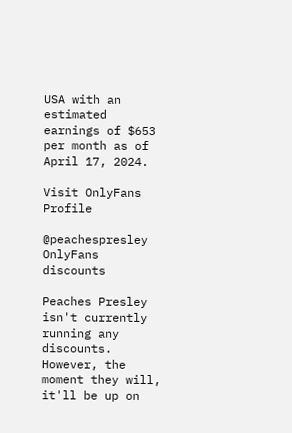USA with an estimated earnings of $653 per month as of April 17, 2024.

Visit OnlyFans Profile

@peachespresley OnlyFans discounts

Peaches Presley isn't currently running any discounts. However, the moment they will, it'll be up on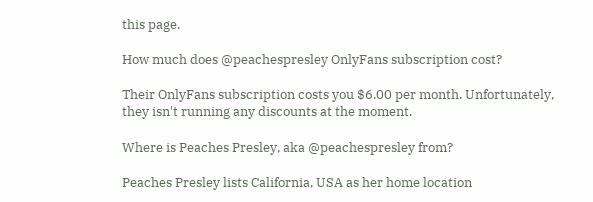this page.

How much does @peachespresley OnlyFans subscription cost?

Their OnlyFans subscription costs you $6.00 per month. Unfortunately, they isn't running any discounts at the moment.

Where is Peaches Presley, aka @peachespresley from?

Peaches Presley lists California, USA as her home location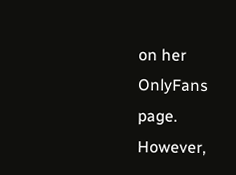on her OnlyFans page. However,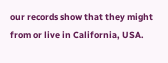our records show that they might from or live in California, USA.